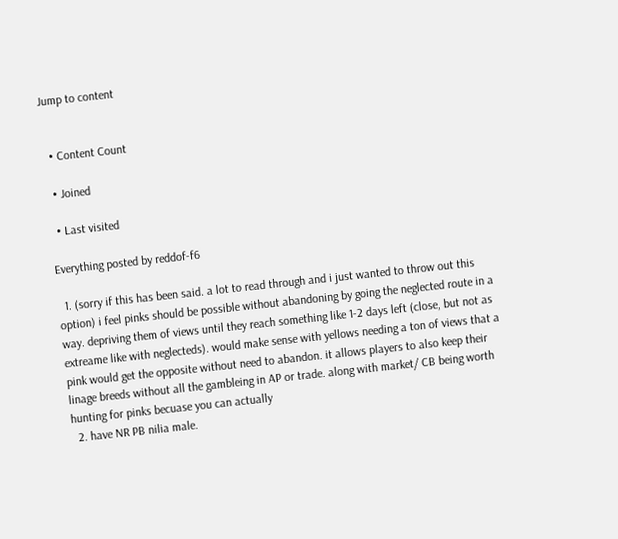Jump to content


  • Content Count

  • Joined

  • Last visited

Everything posted by reddof-f6

  1. (sorry if this has been said. a lot to read through and i just wanted to throw out this option) i feel pinks should be possible without abandoning by going the neglected route in a way. depriving them of views until they reach something like 1-2 days left (close, but not as extreame like with neglecteds). would make sense with yellows needing a ton of views that a pink would get the opposite without need to abandon. it allows players to also keep their linage breeds without all the gambleing in AP or trade. along with market/ CB being worth hunting for pinks becuase you can actually
  2. have NR PB nilia male.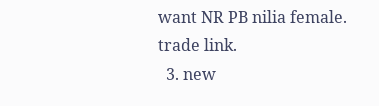want NR PB nilia female. trade link.
  3. new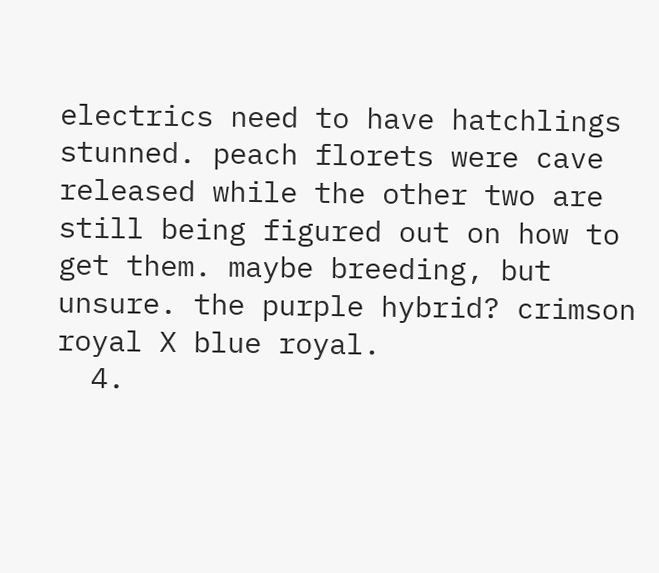electrics need to have hatchlings stunned. peach florets were cave released while the other two are still being figured out on how to get them. maybe breeding, but unsure. the purple hybrid? crimson royal X blue royal.
  4.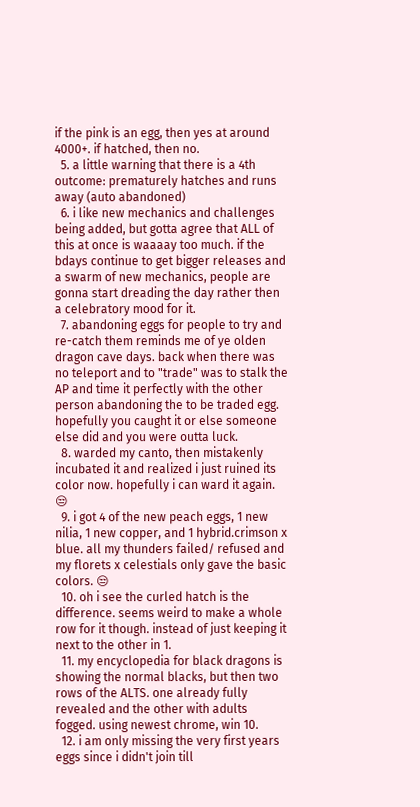if the pink is an egg, then yes at around 4000+. if hatched, then no.
  5. a little warning that there is a 4th outcome: prematurely hatches and runs away (auto abandoned)
  6. i like new mechanics and challenges being added, but gotta agree that ALL of this at once is waaaay too much. if the bdays continue to get bigger releases and a swarm of new mechanics, people are gonna start dreading the day rather then a celebratory mood for it.
  7. abandoning eggs for people to try and re-catch them reminds me of ye olden dragon cave days. back when there was no teleport and to "trade" was to stalk the AP and time it perfectly with the other person abandoning the to be traded egg. hopefully you caught it or else someone else did and you were outta luck.
  8. warded my canto, then mistakenly incubated it and realized i just ruined its color now. hopefully i can ward it again. 😒
  9. i got 4 of the new peach eggs, 1 new nilia, 1 new copper, and 1 hybrid.crimson x blue. all my thunders failed/ refused and my florets x celestials only gave the basic colors. 😒
  10. oh i see the curled hatch is the difference. seems weird to make a whole row for it though. instead of just keeping it next to the other in 1.
  11. my encyclopedia for black dragons is showing the normal blacks, but then two rows of the ALTS. one already fully revealed and the other with adults fogged. using newest chrome, win 10.
  12. i am only missing the very first years eggs since i didn't join till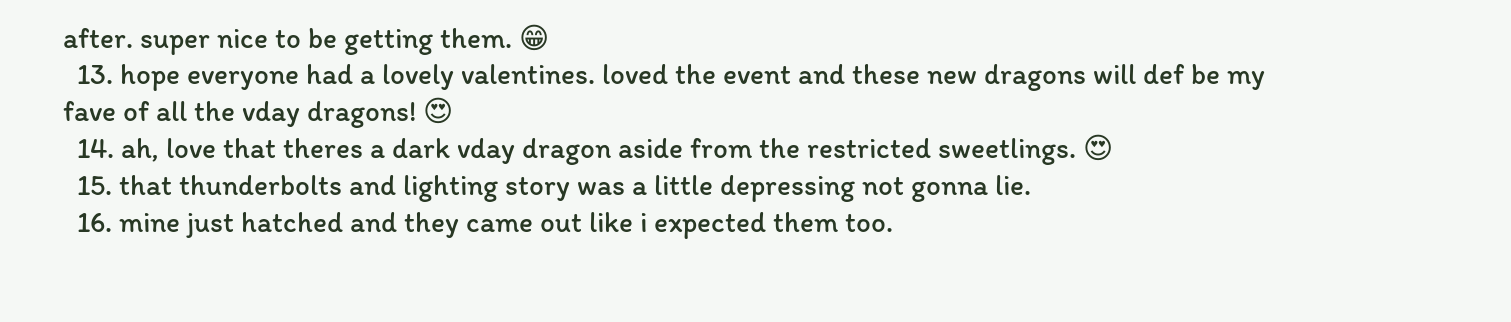after. super nice to be getting them. 😁
  13. hope everyone had a lovely valentines. loved the event and these new dragons will def be my fave of all the vday dragons! 😍
  14. ah, love that theres a dark vday dragon aside from the restricted sweetlings. 😍
  15. that thunderbolts and lighting story was a little depressing not gonna lie.
  16. mine just hatched and they came out like i expected them too.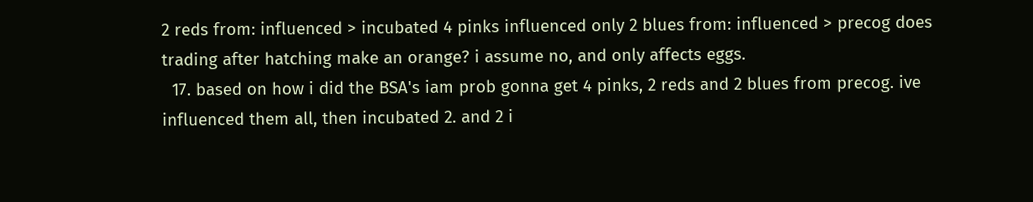2 reds from: influenced > incubated 4 pinks influenced only 2 blues from: influenced > precog does trading after hatching make an orange? i assume no, and only affects eggs.
  17. based on how i did the BSA's iam prob gonna get 4 pinks, 2 reds and 2 blues from precog. ive influenced them all, then incubated 2. and 2 i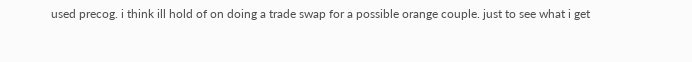used precog. i think ill hold of on doing a trade swap for a possible orange couple. just to see what i get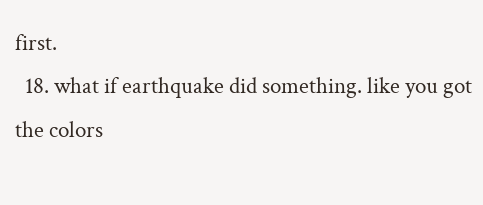first.
  18. what if earthquake did something. like you got the colors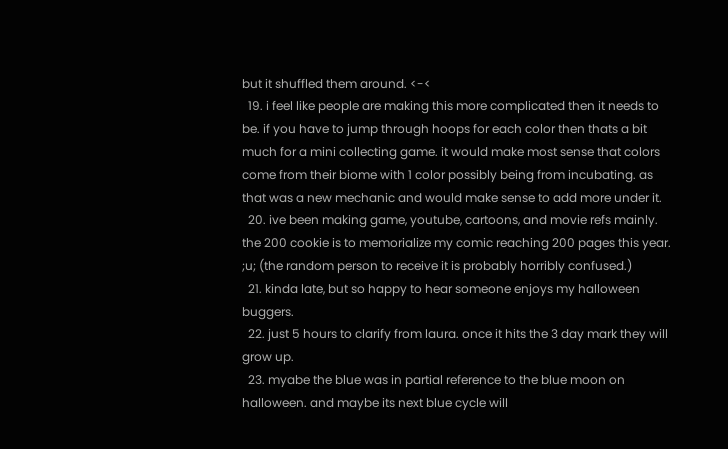but it shuffled them around. <-<
  19. i feel like people are making this more complicated then it needs to be. if you have to jump through hoops for each color then thats a bit much for a mini collecting game. it would make most sense that colors come from their biome with 1 color possibly being from incubating. as that was a new mechanic and would make sense to add more under it.
  20. ive been making game, youtube, cartoons, and movie refs mainly. the 200 cookie is to memorialize my comic reaching 200 pages this year. ;u; (the random person to receive it is probably horribly confused.)
  21. kinda late, but so happy to hear someone enjoys my halloween buggers.
  22. just 5 hours to clarify from laura. once it hits the 3 day mark they will grow up.
  23. myabe the blue was in partial reference to the blue moon on halloween. and maybe its next blue cycle will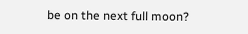be on the next full moon?